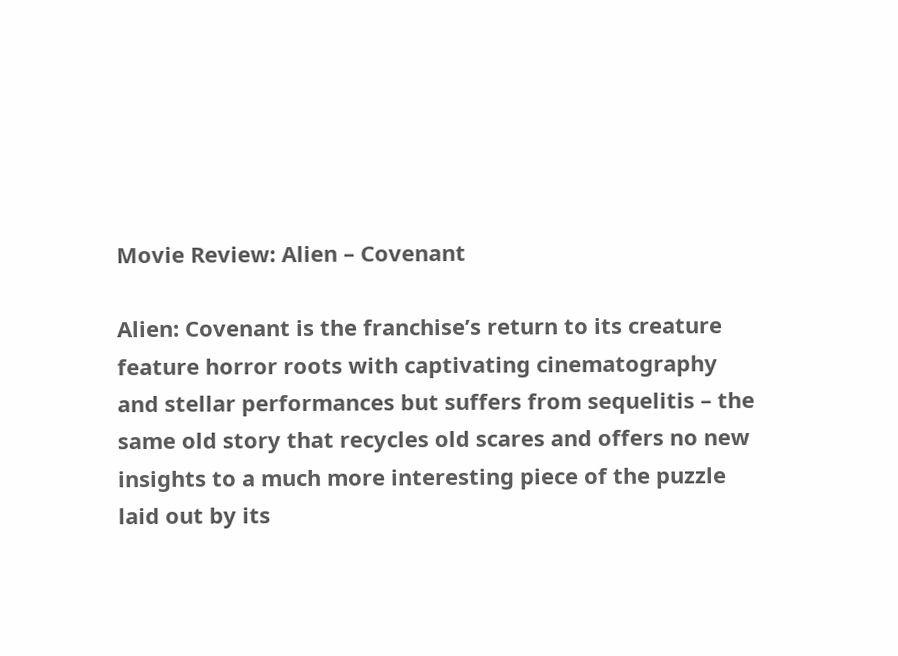Movie Review: Alien – Covenant

Alien: Covenant is the franchise’s return to its creature feature horror roots with captivating cinematography and stellar performances but suffers from sequelitis – the same old story that recycles old scares and offers no new insights to a much more interesting piece of the puzzle laid out by its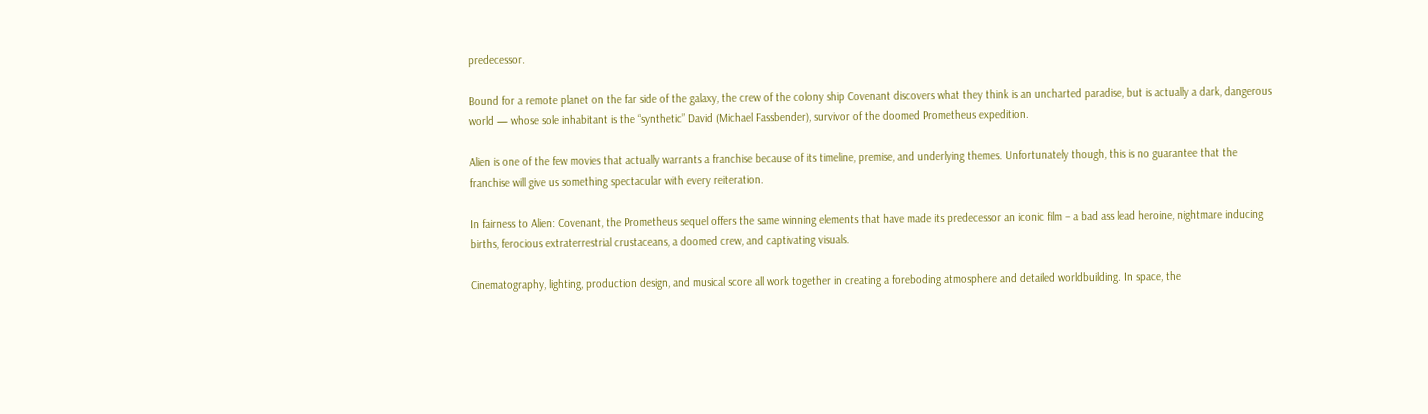predecessor.

Bound for a remote planet on the far side of the galaxy, the crew of the colony ship Covenant discovers what they think is an uncharted paradise, but is actually a dark, dangerous world — whose sole inhabitant is the “synthetic” David (Michael Fassbender), survivor of the doomed Prometheus expedition.

Alien is one of the few movies that actually warrants a franchise because of its timeline, premise, and underlying themes. Unfortunately though, this is no guarantee that the franchise will give us something spectacular with every reiteration.

In fairness to Alien: Covenant, the Prometheus sequel offers the same winning elements that have made its predecessor an iconic film – a bad ass lead heroine, nightmare inducing births, ferocious extraterrestrial crustaceans, a doomed crew, and captivating visuals.

Cinematography, lighting, production design, and musical score all work together in creating a foreboding atmosphere and detailed worldbuilding. In space, the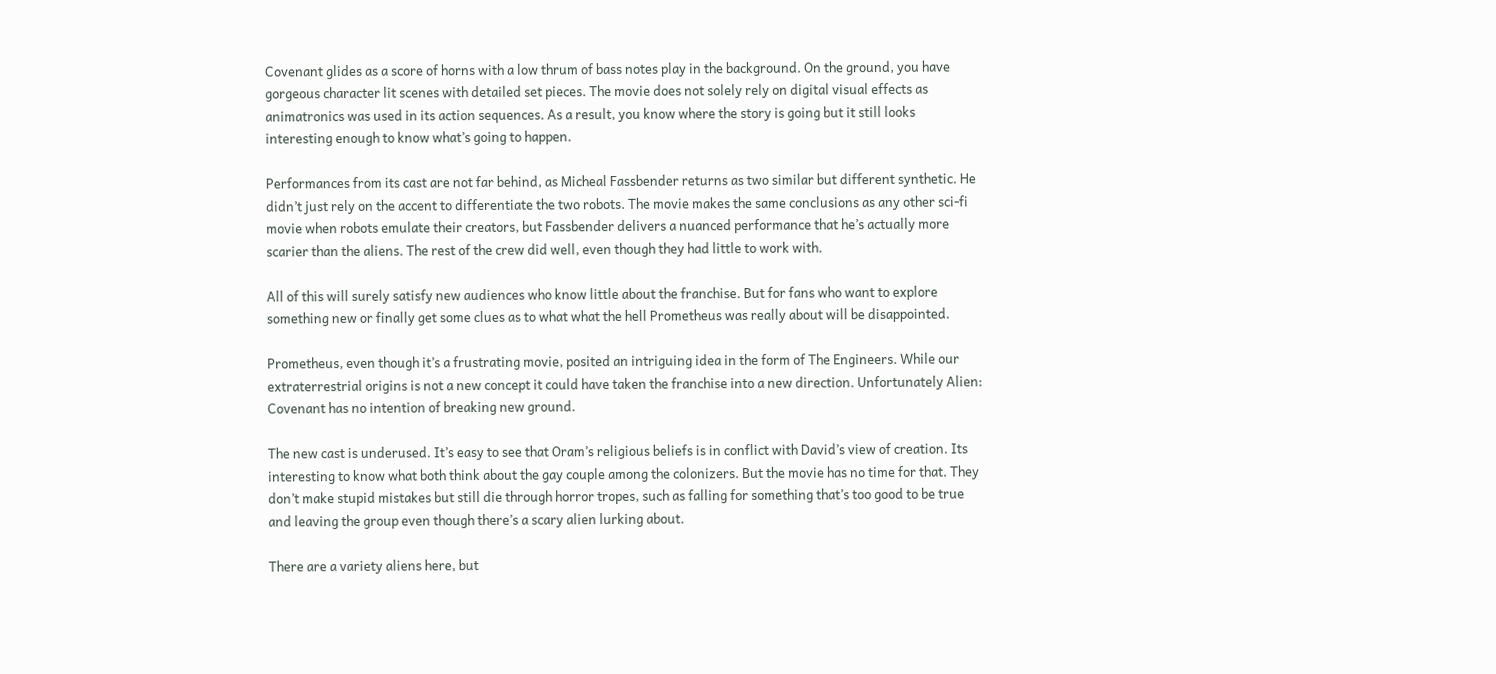Covenant glides as a score of horns with a low thrum of bass notes play in the background. On the ground, you have gorgeous character lit scenes with detailed set pieces. The movie does not solely rely on digital visual effects as animatronics was used in its action sequences. As a result, you know where the story is going but it still looks interesting enough to know what’s going to happen.

Performances from its cast are not far behind, as Micheal Fassbender returns as two similar but different synthetic. He didn’t just rely on the accent to differentiate the two robots. The movie makes the same conclusions as any other sci-fi movie when robots emulate their creators, but Fassbender delivers a nuanced performance that he’s actually more scarier than the aliens. The rest of the crew did well, even though they had little to work with.

All of this will surely satisfy new audiences who know little about the franchise. But for fans who want to explore something new or finally get some clues as to what what the hell Prometheus was really about will be disappointed.

Prometheus, even though it’s a frustrating movie, posited an intriguing idea in the form of The Engineers. While our extraterrestrial origins is not a new concept it could have taken the franchise into a new direction. Unfortunately Alien: Covenant has no intention of breaking new ground.

The new cast is underused. It’s easy to see that Oram’s religious beliefs is in conflict with David’s view of creation. Its interesting to know what both think about the gay couple among the colonizers. But the movie has no time for that. They don’t make stupid mistakes but still die through horror tropes, such as falling for something that’s too good to be true and leaving the group even though there’s a scary alien lurking about.

There are a variety aliens here, but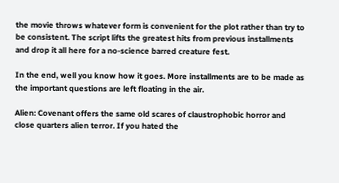the movie throws whatever form is convenient for the plot rather than try to be consistent. The script lifts the greatest hits from previous installments and drop it all here for a no-science barred creature fest.

In the end, well you know how it goes. More installments are to be made as the important questions are left floating in the air.

Alien: Covenant offers the same old scares of claustrophobic horror and close quarters alien terror. If you hated the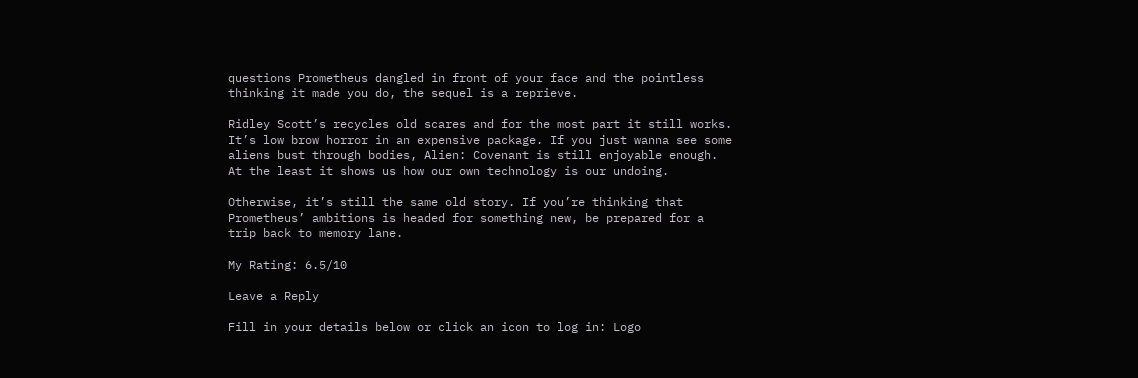questions Prometheus dangled in front of your face and the pointless thinking it made you do, the sequel is a reprieve.

Ridley Scott’s recycles old scares and for the most part it still works. It’s low brow horror in an expensive package. If you just wanna see some aliens bust through bodies, Alien: Covenant is still enjoyable enough. At the least it shows us how our own technology is our undoing.

Otherwise, it’s still the same old story. If you’re thinking that Prometheus’ ambitions is headed for something new, be prepared for a trip back to memory lane.

My Rating: 6.5/10

Leave a Reply

Fill in your details below or click an icon to log in: Logo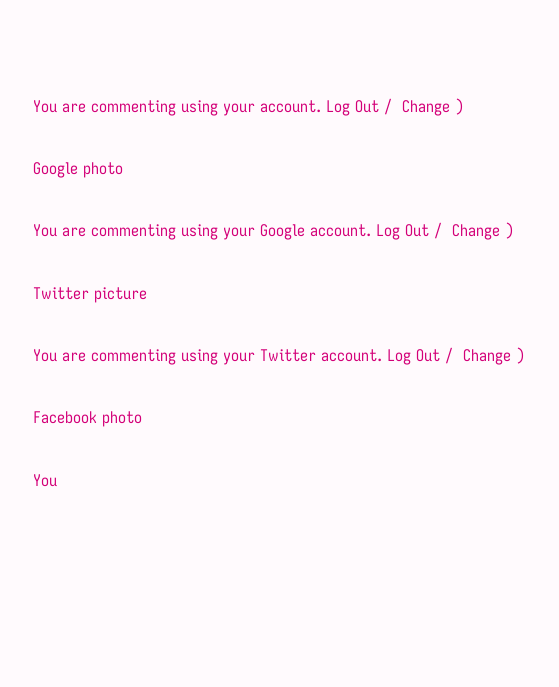You are commenting using your account. Log Out /  Change )

Google photo

You are commenting using your Google account. Log Out /  Change )

Twitter picture

You are commenting using your Twitter account. Log Out /  Change )

Facebook photo

You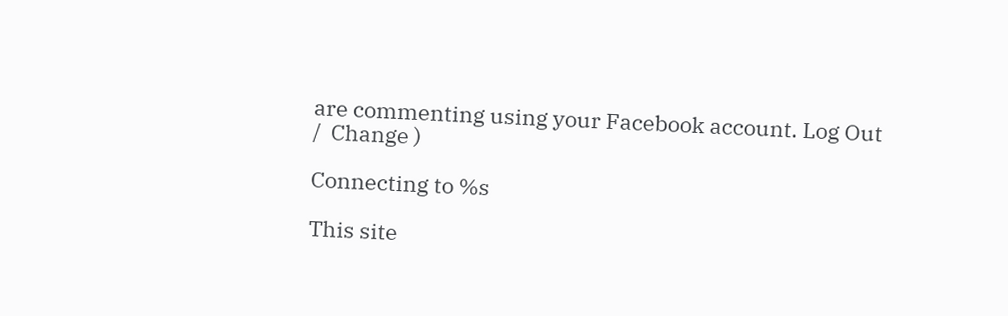are commenting using your Facebook account. Log Out /  Change )

Connecting to %s

This site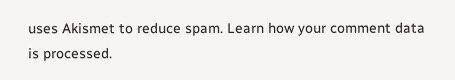uses Akismet to reduce spam. Learn how your comment data is processed.